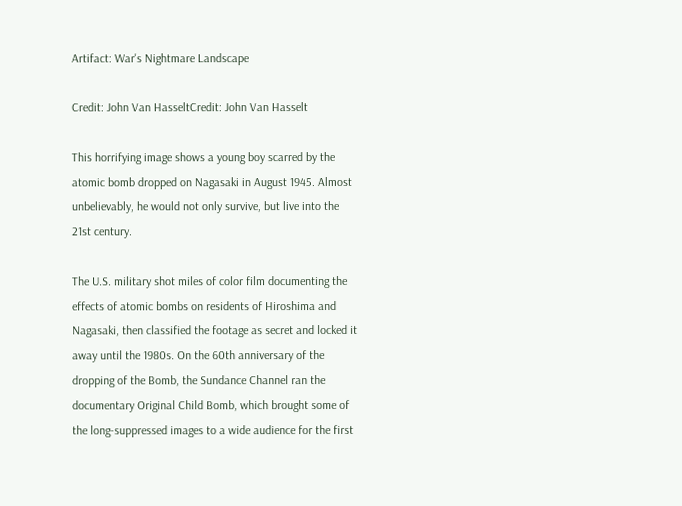Artifact: War's Nightmare Landscape

Credit: John Van HasseltCredit: John Van Hasselt

This horrifying image shows a young boy scarred by the atomic bomb dropped on Nagasaki in August 1945. Almost unbelievably, he would not only survive, but live into the 21st century.

The U.S. military shot miles of color film documenting the effects of atomic bombs on residents of Hiroshima and Nagasaki, then classified the footage as secret and locked it away until the 1980s. On the 60th anniversary of the dropping of the Bomb, the Sundance Channel ran the documentary Original Child Bomb, which brought some of the long-suppressed images to a wide audience for the first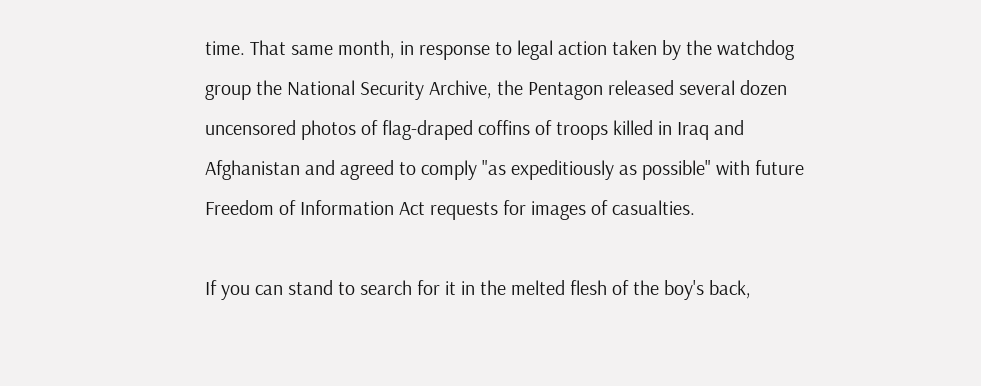time. That same month, in response to legal action taken by the watchdog group the National Security Archive, the Pentagon released several dozen uncensored photos of flag-draped coffins of troops killed in Iraq and Afghanistan and agreed to comply "as expeditiously as possible" with future Freedom of Information Act requests for images of casualties.

If you can stand to search for it in the melted flesh of the boy's back,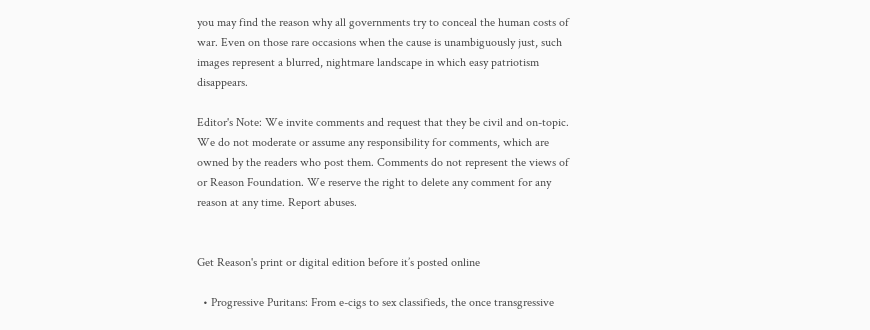you may find the reason why all governments try to conceal the human costs of war. Even on those rare occasions when the cause is unambiguously just, such images represent a blurred, nightmare landscape in which easy patriotism disappears.

Editor's Note: We invite comments and request that they be civil and on-topic. We do not moderate or assume any responsibility for comments, which are owned by the readers who post them. Comments do not represent the views of or Reason Foundation. We reserve the right to delete any comment for any reason at any time. Report abuses.


Get Reason's print or digital edition before it’s posted online

  • Progressive Puritans: From e-cigs to sex classifieds, the once transgressive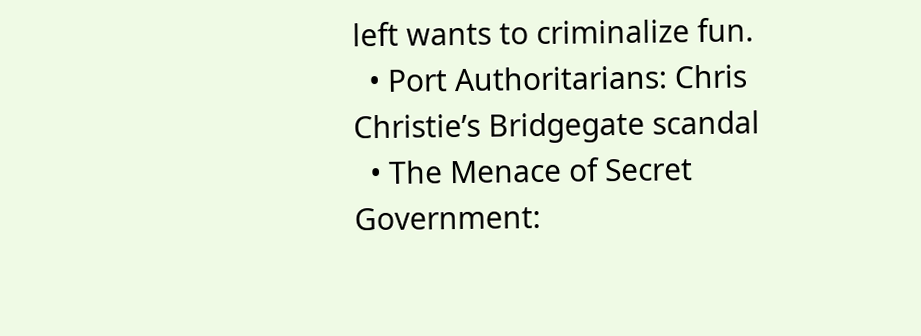left wants to criminalize fun.
  • Port Authoritarians: Chris Christie’s Bridgegate scandal
  • The Menace of Secret Government: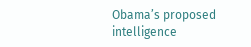Obama’s proposed intelligence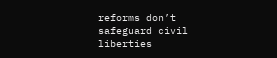reforms don’t safeguard civil liberties